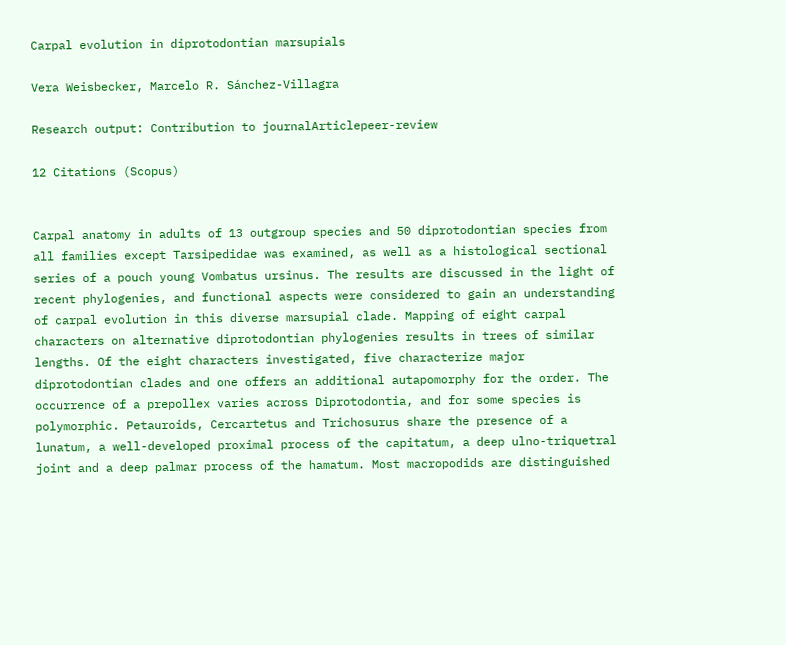Carpal evolution in diprotodontian marsupials

Vera Weisbecker, Marcelo R. Sánchez-Villagra

Research output: Contribution to journalArticlepeer-review

12 Citations (Scopus)


Carpal anatomy in adults of 13 outgroup species and 50 diprotodontian species from all families except Tarsipedidae was examined, as well as a histological sectional series of a pouch young Vombatus ursinus. The results are discussed in the light of recent phylogenies, and functional aspects were considered to gain an understanding of carpal evolution in this diverse marsupial clade. Mapping of eight carpal characters on alternative diprotodontian phylogenies results in trees of similar lengths. Of the eight characters investigated, five characterize major diprotodontian clades and one offers an additional autapomorphy for the order. The occurrence of a prepollex varies across Diprotodontia, and for some species is polymorphic. Petauroids, Cercartetus and Trichosurus share the presence of a lunatum, a well-developed proximal process of the capitatum, a deep ulno-triquetral joint and a deep palmar process of the hamatum. Most macropodids are distinguished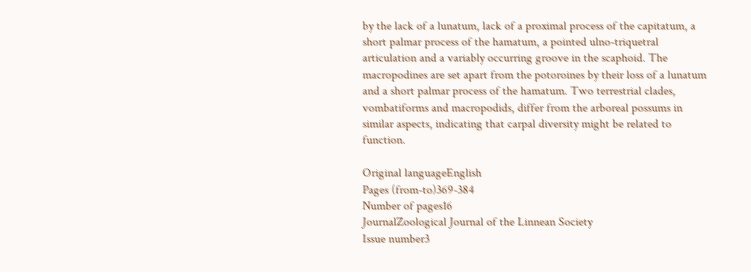by the lack of a lunatum, lack of a proximal process of the capitatum, a short palmar process of the hamatum, a pointed ulno-triquetral articulation and a variably occurring groove in the scaphoid. The macropodines are set apart from the potoroines by their loss of a lunatum and a short palmar process of the hamatum. Two terrestrial clades, vombatiforms and macropodids, differ from the arboreal possums in similar aspects, indicating that carpal diversity might be related to function.

Original languageEnglish
Pages (from-to)369-384
Number of pages16
JournalZoological Journal of the Linnean Society
Issue number3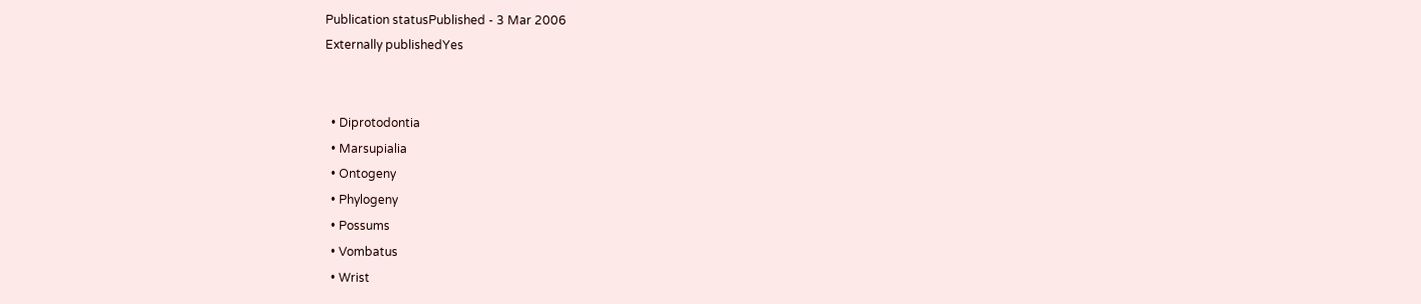Publication statusPublished - 3 Mar 2006
Externally publishedYes


  • Diprotodontia
  • Marsupialia
  • Ontogeny
  • Phylogeny
  • Possums
  • Vombatus
  • Wrist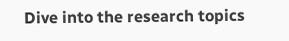Dive into the research topics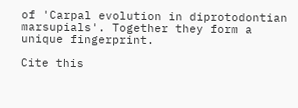of 'Carpal evolution in diprotodontian marsupials'. Together they form a unique fingerprint.

Cite this